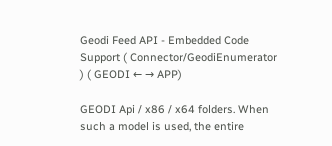Geodi Feed API - Embedded Code Support ( Connector/GeodiEnumerator ) ( GEODI ← → APP)

GEODI Api / x86 / x64 folders. When such a model is used, the entire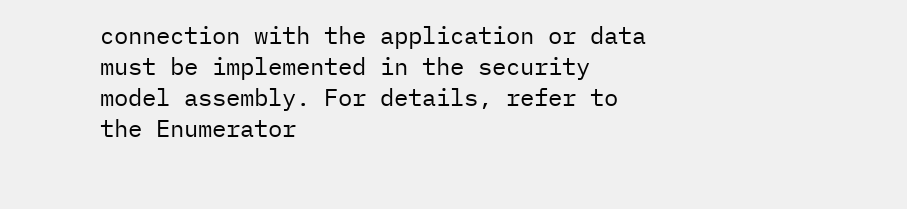connection with the application or data must be implemented in the security model assembly. For details, refer to the Enumerator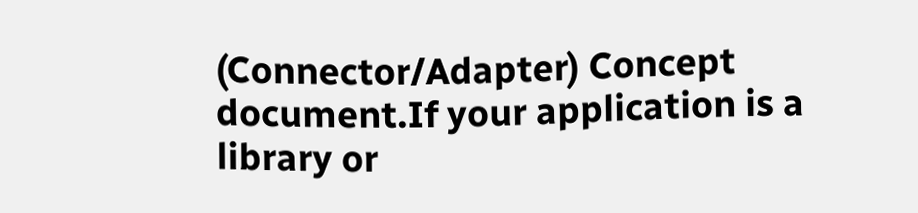(Connector/Adapter) Concept document.If your application is a library or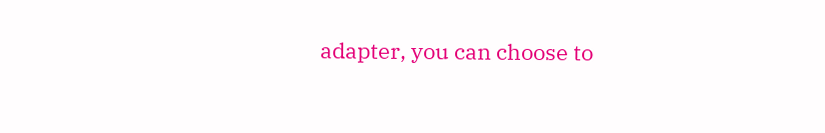adapter, you can choose to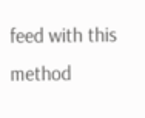feed with this method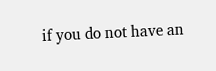if you do not have an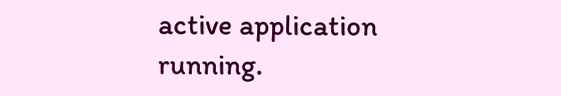active application running.